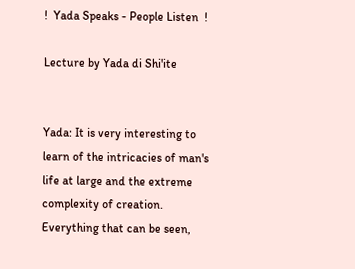!  Yada Speaks - People Listen  !

Lecture by Yada di Shi'ite


Yada: It is very interesting to learn of the intricacies of man's life at large and the extreme complexity of creation. Everything that can be seen,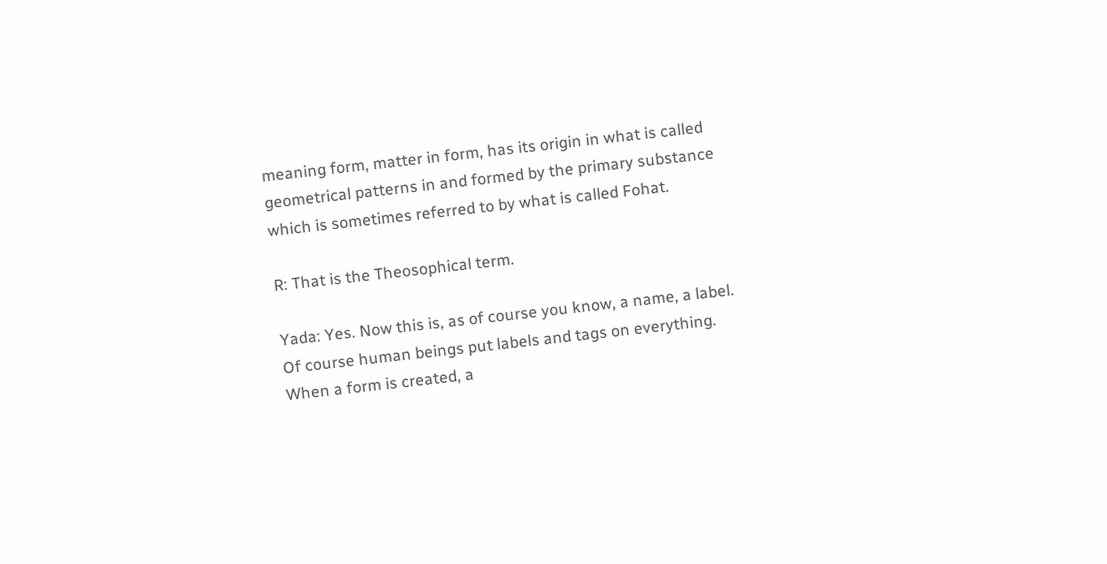meaning form, matter in form, has its origin in what is called geometrical patterns in and formed by the primary substance which is sometimes referred to by what is called Fohat.

R: That is the Theosophical term.

Yada: Yes. Now this is, as of course you know, a name, a label. Of course human beings put labels and tags on everything. When a form is created, a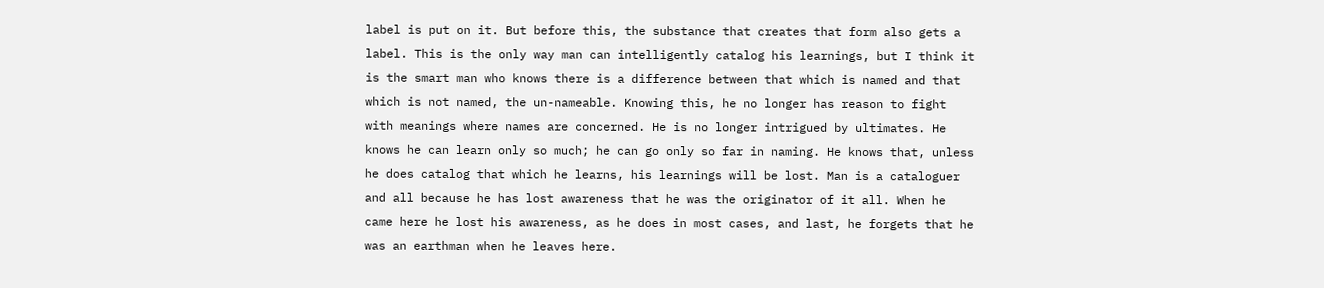label is put on it. But before this, the substance that creates that form also gets a label. This is the only way man can intelligently catalog his learnings, but I think it is the smart man who knows there is a difference between that which is named and that which is not named, the un-nameable. Knowing this, he no longer has reason to fight with meanings where names are concerned. He is no longer intrigued by ultimates. He knows he can learn only so much; he can go only so far in naming. He knows that, unless he does catalog that which he learns, his learnings will be lost. Man is a cataloguer and all because he has lost awareness that he was the originator of it all. When he came here he lost his awareness, as he does in most cases, and last, he forgets that he was an earthman when he leaves here.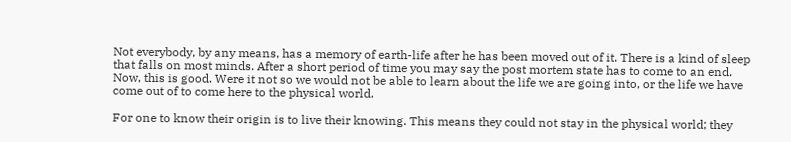Not everybody, by any means, has a memory of earth-life after he has been moved out of it. There is a kind of sleep that falls on most minds. After a short period of time you may say the post mortem state has to come to an end. Now, this is good. Were it not so we would not be able to learn about the life we are going into, or the life we have come out of to come here to the physical world.

For one to know their origin is to live their knowing. This means they could not stay in the physical world; they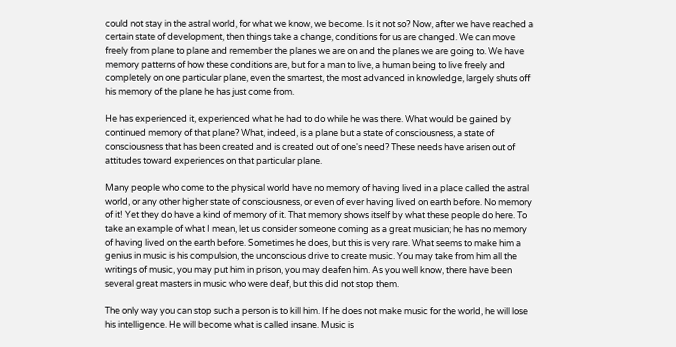could not stay in the astral world, for what we know, we become. Is it not so? Now, after we have reached a certain state of development, then things take a change, conditions for us are changed. We can move freely from plane to plane and remember the planes we are on and the planes we are going to. We have memory patterns of how these conditions are, but for a man to live, a human being to live freely and completely on one particular plane, even the smartest, the most advanced in knowledge, largely shuts off his memory of the plane he has just come from.

He has experienced it, experienced what he had to do while he was there. What would be gained by continued memory of that plane? What, indeed, is a plane but a state of consciousness, a state of consciousness that has been created and is created out of one's need? These needs have arisen out of attitudes toward experiences on that particular plane.

Many people who come to the physical world have no memory of having lived in a place called the astral world, or any other higher state of consciousness, or even of ever having lived on earth before. No memory of it! Yet they do have a kind of memory of it. That memory shows itself by what these people do here. To take an example of what I mean, let us consider someone coming as a great musician; he has no memory of having lived on the earth before. Sometimes he does, but this is very rare. What seems to make him a genius in music is his compulsion, the unconscious drive to create music. You may take from him all the writings of music, you may put him in prison, you may deafen him. As you well know, there have been several great masters in music who were deaf, but this did not stop them.

The only way you can stop such a person is to kill him. If he does not make music for the world, he will lose his intelligence. He will become what is called insane. Music is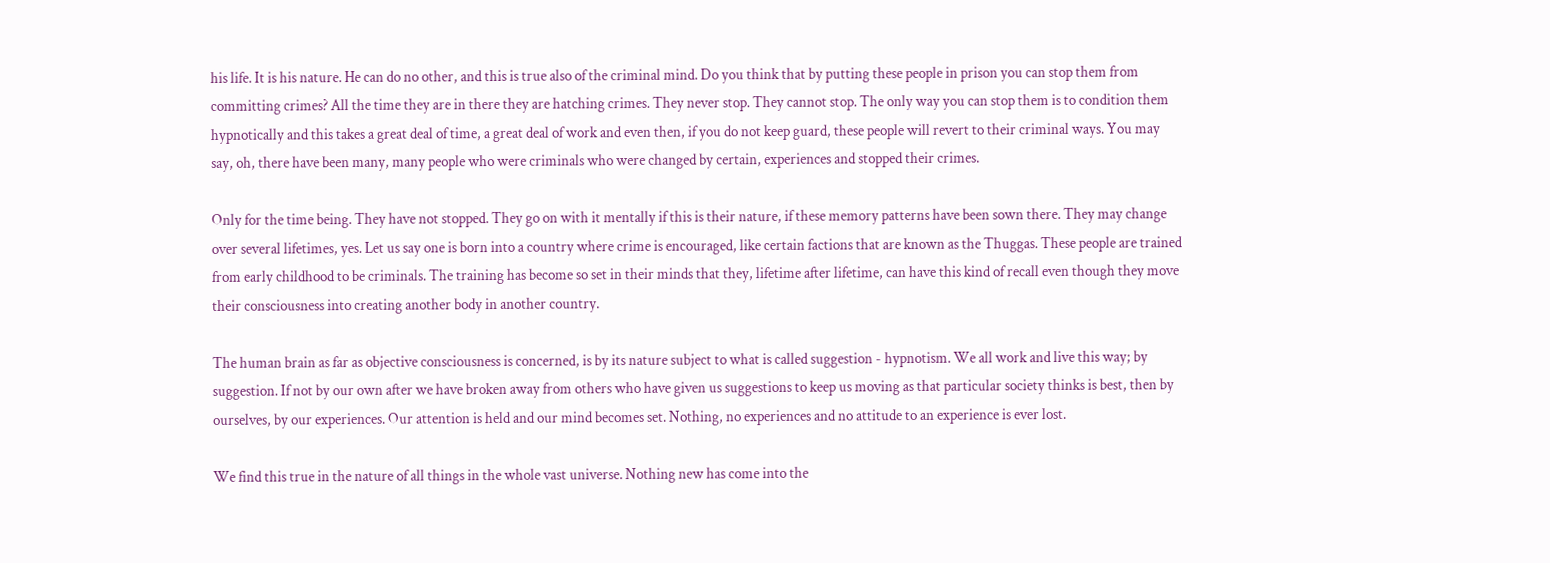his life. It is his nature. He can do no other, and this is true also of the criminal mind. Do you think that by putting these people in prison you can stop them from committing crimes? All the time they are in there they are hatching crimes. They never stop. They cannot stop. The only way you can stop them is to condition them hypnotically and this takes a great deal of time, a great deal of work and even then, if you do not keep guard, these people will revert to their criminal ways. You may say, oh, there have been many, many people who were criminals who were changed by certain, experiences and stopped their crimes.

Only for the time being. They have not stopped. They go on with it mentally if this is their nature, if these memory patterns have been sown there. They may change over several lifetimes, yes. Let us say one is born into a country where crime is encouraged, like certain factions that are known as the Thuggas. These people are trained from early childhood to be criminals. The training has become so set in their minds that they, lifetime after lifetime, can have this kind of recall even though they move their consciousness into creating another body in another country.

The human brain as far as objective consciousness is concerned, is by its nature subject to what is called suggestion - hypnotism. We all work and live this way; by suggestion. If not by our own after we have broken away from others who have given us suggestions to keep us moving as that particular society thinks is best, then by ourselves, by our experiences. Our attention is held and our mind becomes set. Nothing, no experiences and no attitude to an experience is ever lost.

We find this true in the nature of all things in the whole vast universe. Nothing new has come into the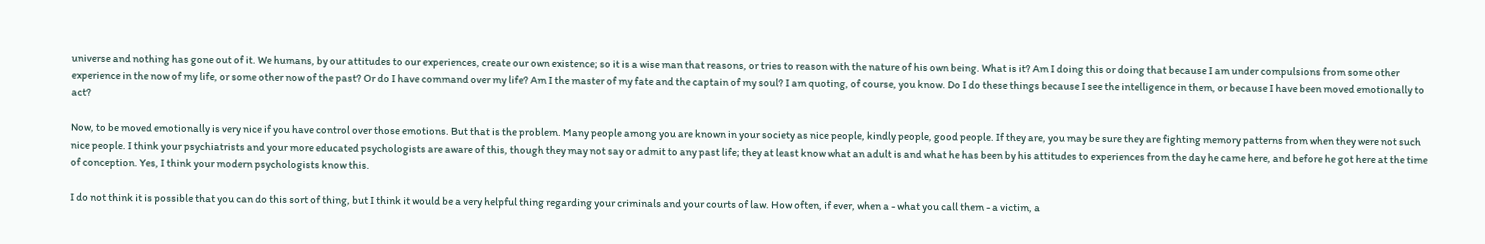universe and nothing has gone out of it. We humans, by our attitudes to our experiences, create our own existence; so it is a wise man that reasons, or tries to reason with the nature of his own being. What is it? Am I doing this or doing that because I am under compulsions from some other experience in the now of my life, or some other now of the past? Or do I have command over my life? Am I the master of my fate and the captain of my soul? I am quoting, of course, you know. Do I do these things because I see the intelligence in them, or because I have been moved emotionally to act?

Now, to be moved emotionally is very nice if you have control over those emotions. But that is the problem. Many people among you are known in your society as nice people, kindly people, good people. If they are, you may be sure they are fighting memory patterns from when they were not such nice people. I think your psychiatrists and your more educated psychologists are aware of this, though they may not say or admit to any past life; they at least know what an adult is and what he has been by his attitudes to experiences from the day he came here, and before he got here at the time of conception. Yes, I think your modern psychologists know this.

I do not think it is possible that you can do this sort of thing, but I think it would be a very helpful thing regarding your criminals and your courts of law. How often, if ever, when a - what you call them - a victim, a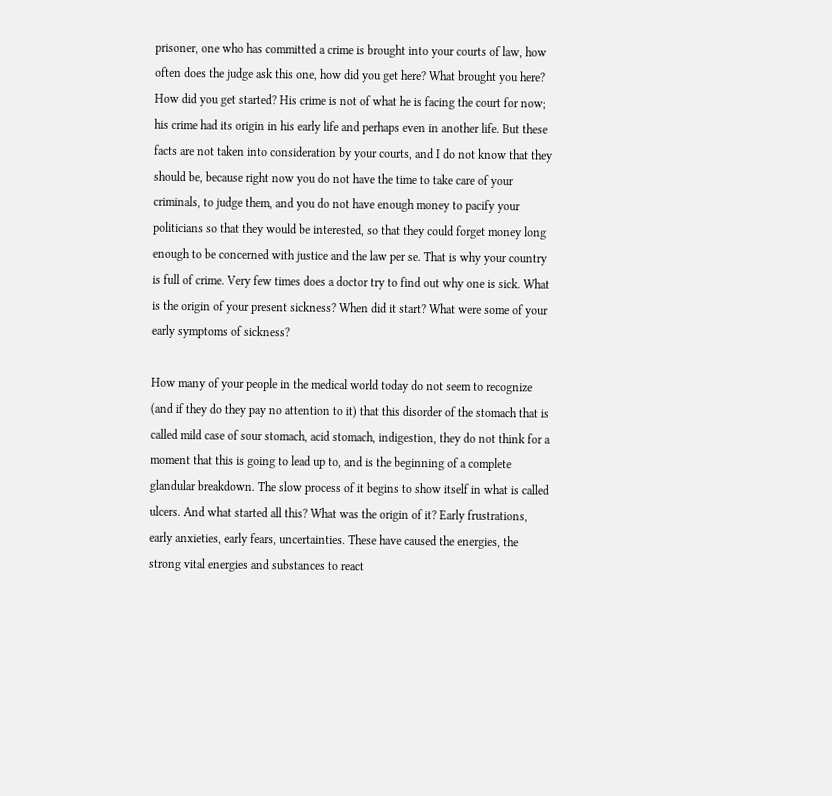prisoner, one who has committed a crime is brought into your courts of law, how often does the judge ask this one, how did you get here? What brought you here? How did you get started? His crime is not of what he is facing the court for now; his crime had its origin in his early life and perhaps even in another life. But these facts are not taken into consideration by your courts, and I do not know that they should be, because right now you do not have the time to take care of your criminals, to judge them, and you do not have enough money to pacify your politicians so that they would be interested, so that they could forget money long enough to be concerned with justice and the law per se. That is why your country is full of crime. Very few times does a doctor try to find out why one is sick. What is the origin of your present sickness? When did it start? What were some of your early symptoms of sickness?

How many of your people in the medical world today do not seem to recognize (and if they do they pay no attention to it) that this disorder of the stomach that is called mild case of sour stomach, acid stomach, indigestion, they do not think for a moment that this is going to lead up to, and is the beginning of a complete glandular breakdown. The slow process of it begins to show itself in what is called ulcers. And what started all this? What was the origin of it? Early frustrations, early anxieties, early fears, uncertainties. These have caused the energies, the strong vital energies and substances to react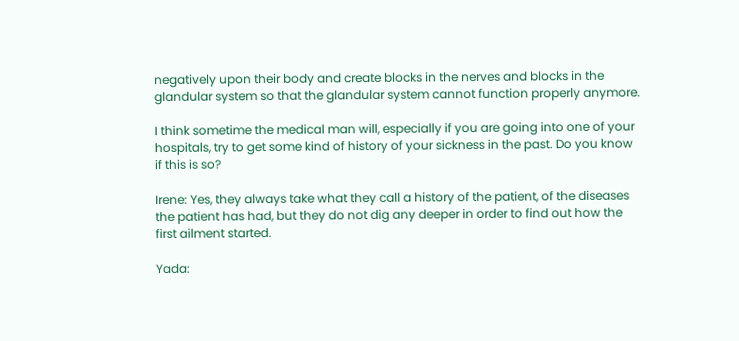negatively upon their body and create blocks in the nerves and blocks in the glandular system so that the glandular system cannot function properly anymore.

I think sometime the medical man will, especially if you are going into one of your hospitals, try to get some kind of history of your sickness in the past. Do you know if this is so?

Irene: Yes, they always take what they call a history of the patient, of the diseases the patient has had, but they do not dig any deeper in order to find out how the first ailment started.

Yada: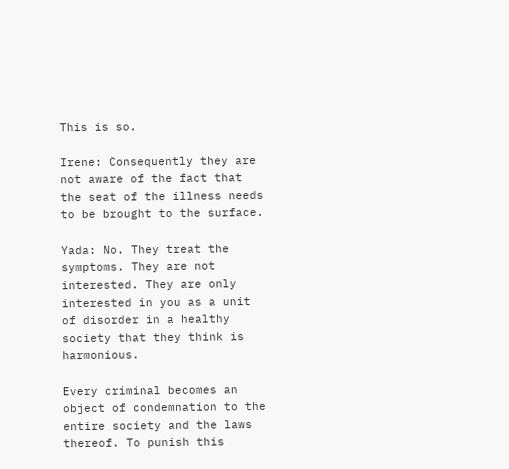This is so.

Irene: Consequently they are not aware of the fact that the seat of the illness needs to be brought to the surface.

Yada: No. They treat the symptoms. They are not interested. They are only interested in you as a unit of disorder in a healthy society that they think is harmonious.

Every criminal becomes an object of condemnation to the entire society and the laws thereof. To punish this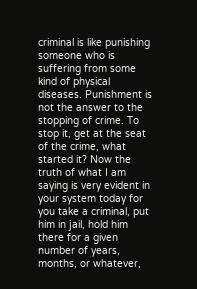criminal is like punishing someone who is suffering from some kind of physical diseases. Punishment is not the answer to the stopping of crime. To stop it, get at the seat of the crime, what started it? Now the truth of what I am saying is very evident in your system today for you take a criminal, put him in jail, hold him there for a given number of years, months, or whatever,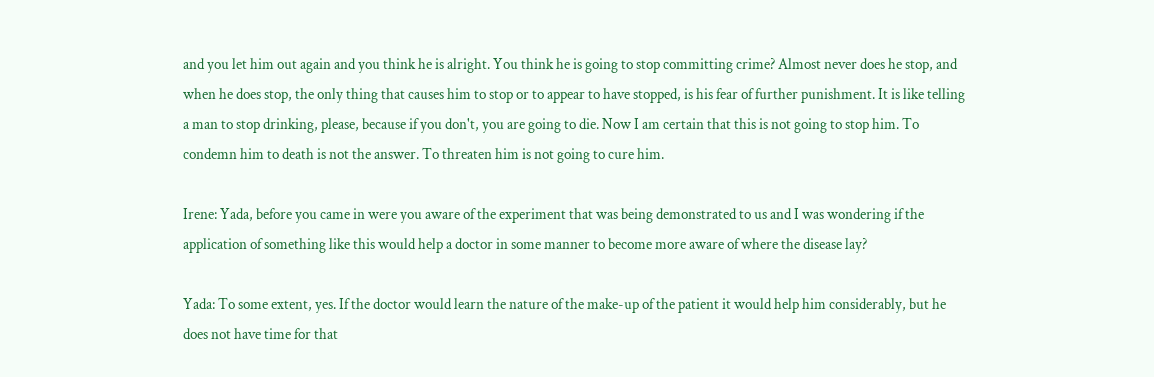and you let him out again and you think he is alright. You think he is going to stop committing crime? Almost never does he stop, and when he does stop, the only thing that causes him to stop or to appear to have stopped, is his fear of further punishment. It is like telling a man to stop drinking, please, because if you don't, you are going to die. Now I am certain that this is not going to stop him. To condemn him to death is not the answer. To threaten him is not going to cure him.

Irene: Yada, before you came in were you aware of the experiment that was being demonstrated to us and I was wondering if the application of something like this would help a doctor in some manner to become more aware of where the disease lay?

Yada: To some extent, yes. If the doctor would learn the nature of the make-up of the patient it would help him considerably, but he does not have time for that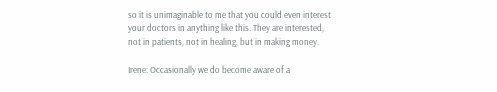so it is unimaginable to me that you could even interest your doctors in anything like this. They are interested, not in patients, not in healing, but in making money.

Irene: Occasionally we do become aware of a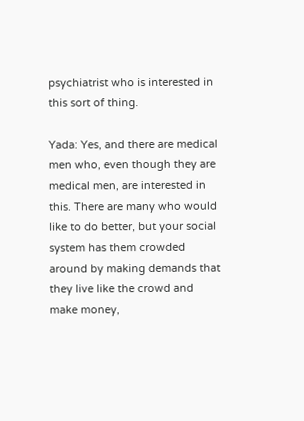psychiatrist who is interested in this sort of thing.

Yada: Yes, and there are medical men who, even though they are medical men, are interested in this. There are many who would like to do better, but your social system has them crowded around by making demands that they live like the crowd and make money,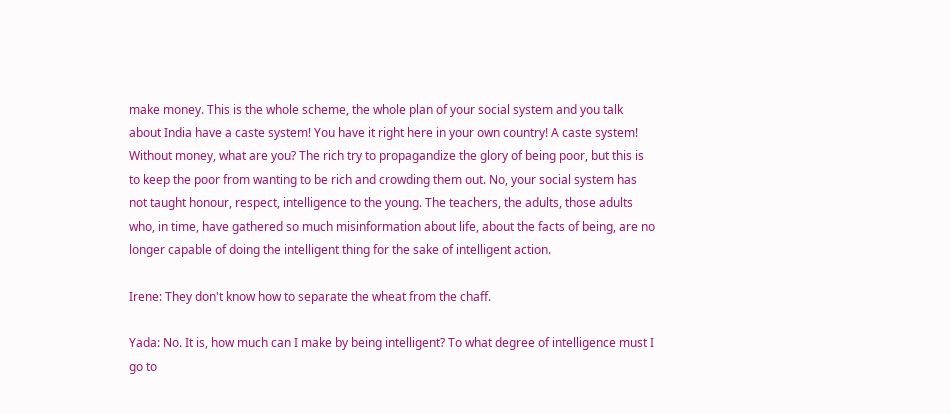make money. This is the whole scheme, the whole plan of your social system and you talk about India have a caste system! You have it right here in your own country! A caste system! Without money, what are you? The rich try to propagandize the glory of being poor, but this is to keep the poor from wanting to be rich and crowding them out. No, your social system has not taught honour, respect, intelligence to the young. The teachers, the adults, those adults who, in time, have gathered so much misinformation about life, about the facts of being, are no longer capable of doing the intelligent thing for the sake of intelligent action.

Irene: They don't know how to separate the wheat from the chaff.

Yada: No. It is, how much can I make by being intelligent? To what degree of intelligence must I go to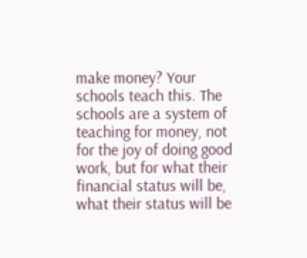make money? Your schools teach this. The schools are a system of teaching for money, not for the joy of doing good work, but for what their financial status will be, what their status will be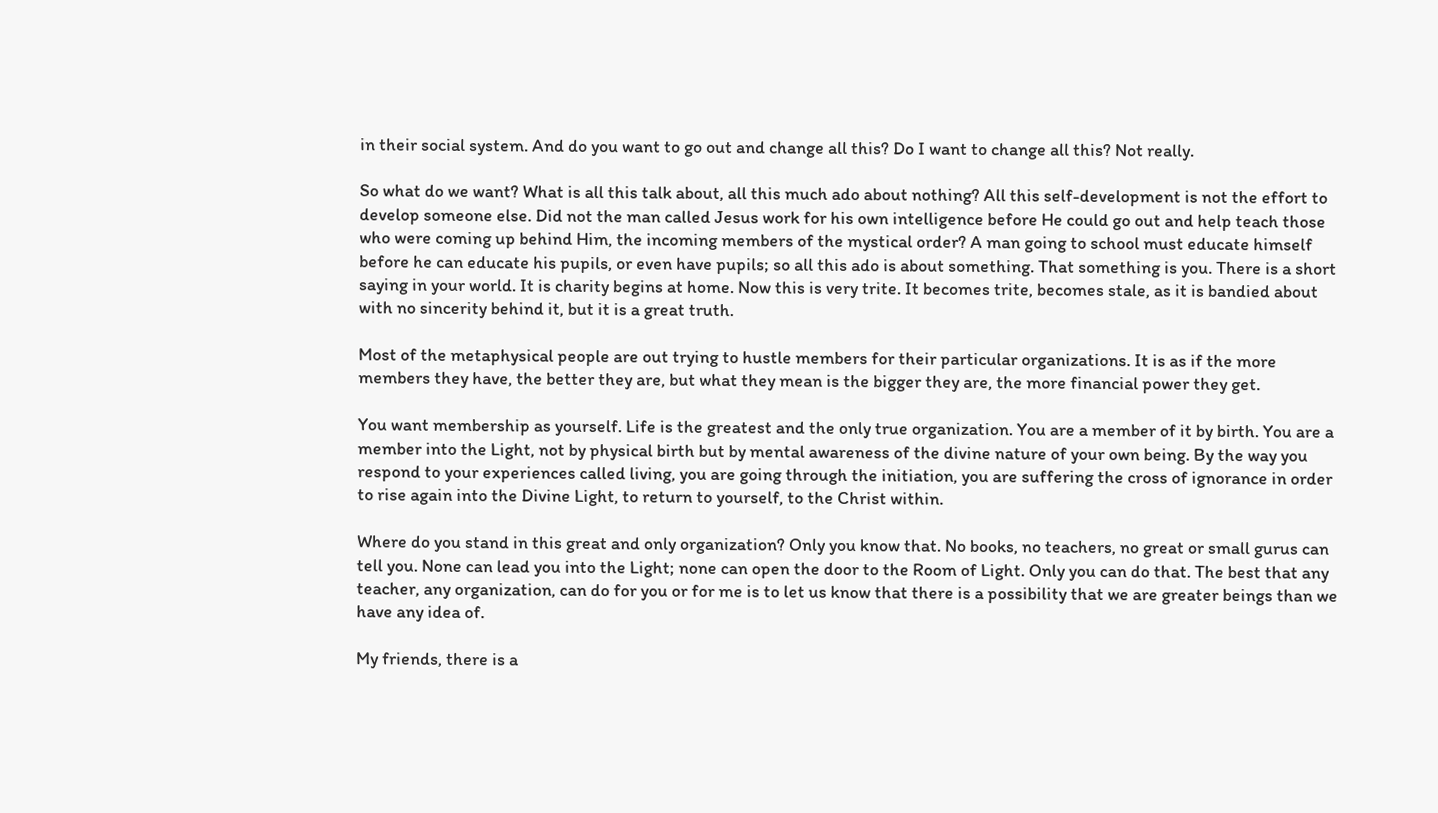in their social system. And do you want to go out and change all this? Do I want to change all this? Not really.

So what do we want? What is all this talk about, all this much ado about nothing? All this self-development is not the effort to develop someone else. Did not the man called Jesus work for his own intelligence before He could go out and help teach those who were coming up behind Him, the incoming members of the mystical order? A man going to school must educate himself before he can educate his pupils, or even have pupils; so all this ado is about something. That something is you. There is a short saying in your world. It is charity begins at home. Now this is very trite. It becomes trite, becomes stale, as it is bandied about with no sincerity behind it, but it is a great truth.

Most of the metaphysical people are out trying to hustle members for their particular organizations. It is as if the more members they have, the better they are, but what they mean is the bigger they are, the more financial power they get.

You want membership as yourself. Life is the greatest and the only true organization. You are a member of it by birth. You are a member into the Light, not by physical birth but by mental awareness of the divine nature of your own being. By the way you respond to your experiences called living, you are going through the initiation, you are suffering the cross of ignorance in order to rise again into the Divine Light, to return to yourself, to the Christ within.

Where do you stand in this great and only organization? Only you know that. No books, no teachers, no great or small gurus can tell you. None can lead you into the Light; none can open the door to the Room of Light. Only you can do that. The best that any teacher, any organization, can do for you or for me is to let us know that there is a possibility that we are greater beings than we have any idea of.

My friends, there is a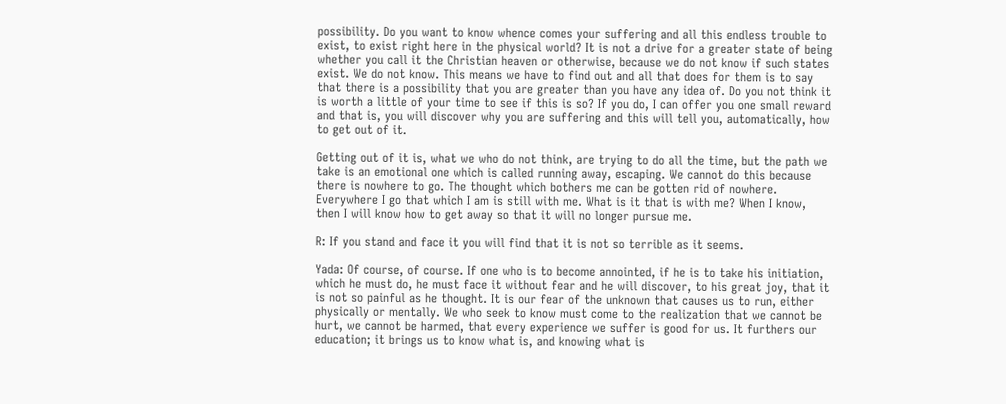possibility. Do you want to know whence comes your suffering and all this endless trouble to exist, to exist right here in the physical world? It is not a drive for a greater state of being whether you call it the Christian heaven or otherwise, because we do not know if such states exist. We do not know. This means we have to find out and all that does for them is to say that there is a possibility that you are greater than you have any idea of. Do you not think it is worth a little of your time to see if this is so? If you do, I can offer you one small reward and that is, you will discover why you are suffering and this will tell you, automatically, how to get out of it.

Getting out of it is, what we who do not think, are trying to do all the time, but the path we take is an emotional one which is called running away, escaping. We cannot do this because there is nowhere to go. The thought which bothers me can be gotten rid of nowhere. Everywhere I go that which I am is still with me. What is it that is with me? When I know, then I will know how to get away so that it will no longer pursue me.

R: If you stand and face it you will find that it is not so terrible as it seems.

Yada: Of course, of course. If one who is to become annointed, if he is to take his initiation, which he must do, he must face it without fear and he will discover, to his great joy, that it is not so painful as he thought. It is our fear of the unknown that causes us to run, either physically or mentally. We who seek to know must come to the realization that we cannot be hurt, we cannot be harmed, that every experience we suffer is good for us. It furthers our education; it brings us to know what is, and knowing what is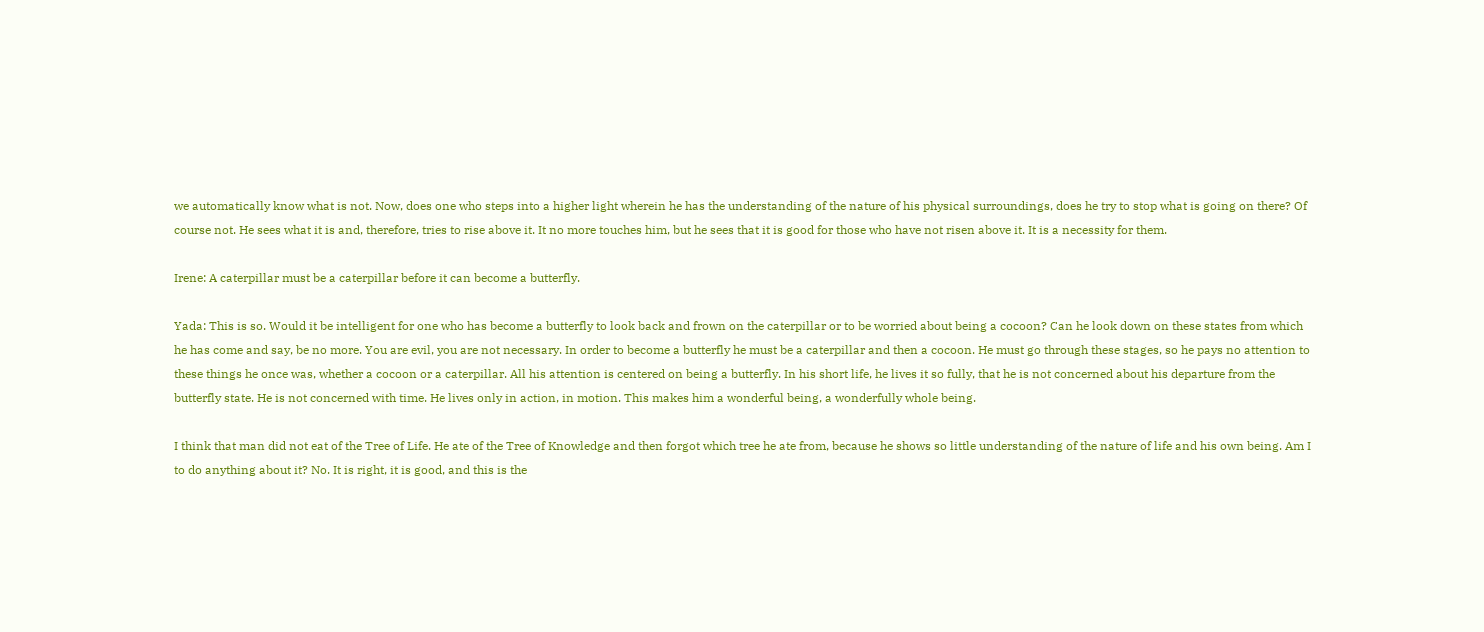we automatically know what is not. Now, does one who steps into a higher light wherein he has the understanding of the nature of his physical surroundings, does he try to stop what is going on there? Of course not. He sees what it is and, therefore, tries to rise above it. It no more touches him, but he sees that it is good for those who have not risen above it. It is a necessity for them.

Irene: A caterpillar must be a caterpillar before it can become a butterfly.

Yada: This is so. Would it be intelligent for one who has become a butterfly to look back and frown on the caterpillar or to be worried about being a cocoon? Can he look down on these states from which he has come and say, be no more. You are evil, you are not necessary. In order to become a butterfly he must be a caterpillar and then a cocoon. He must go through these stages, so he pays no attention to these things he once was, whether a cocoon or a caterpillar. All his attention is centered on being a butterfly. In his short life, he lives it so fully, that he is not concerned about his departure from the butterfly state. He is not concerned with time. He lives only in action, in motion. This makes him a wonderful being, a wonderfully whole being.

I think that man did not eat of the Tree of Life. He ate of the Tree of Knowledge and then forgot which tree he ate from, because he shows so little understanding of the nature of life and his own being. Am I to do anything about it? No. It is right, it is good, and this is the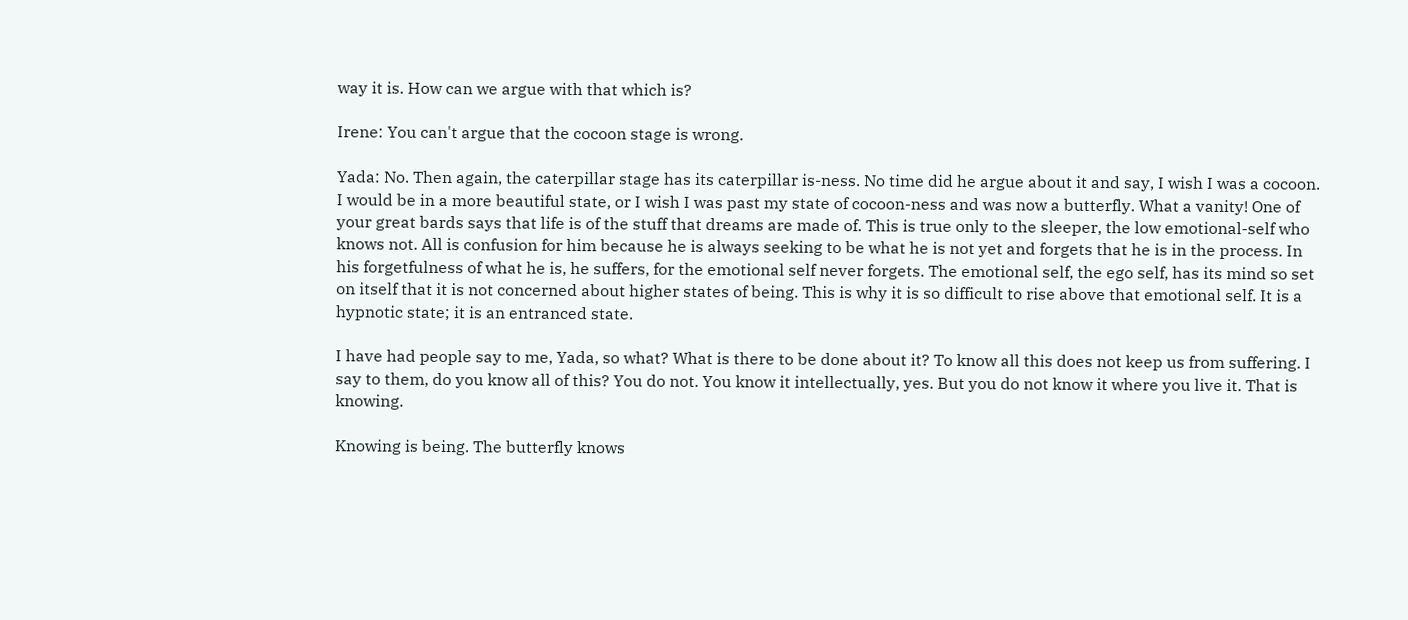way it is. How can we argue with that which is?

Irene: You can't argue that the cocoon stage is wrong.

Yada: No. Then again, the caterpillar stage has its caterpillar is-ness. No time did he argue about it and say, I wish I was a cocoon. I would be in a more beautiful state, or I wish I was past my state of cocoon-ness and was now a butterfly. What a vanity! One of your great bards says that life is of the stuff that dreams are made of. This is true only to the sleeper, the low emotional-self who knows not. All is confusion for him because he is always seeking to be what he is not yet and forgets that he is in the process. In his forgetfulness of what he is, he suffers, for the emotional self never forgets. The emotional self, the ego self, has its mind so set on itself that it is not concerned about higher states of being. This is why it is so difficult to rise above that emotional self. It is a hypnotic state; it is an entranced state.

I have had people say to me, Yada, so what? What is there to be done about it? To know all this does not keep us from suffering. I say to them, do you know all of this? You do not. You know it intellectually, yes. But you do not know it where you live it. That is knowing.

Knowing is being. The butterfly knows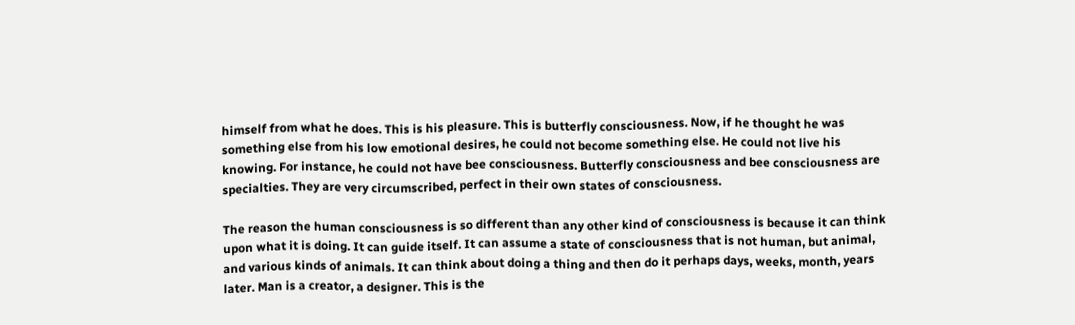himself from what he does. This is his pleasure. This is butterfly consciousness. Now, if he thought he was something else from his low emotional desires, he could not become something else. He could not live his knowing. For instance, he could not have bee consciousness. Butterfly consciousness and bee consciousness are specialties. They are very circumscribed, perfect in their own states of consciousness.

The reason the human consciousness is so different than any other kind of consciousness is because it can think upon what it is doing. It can guide itself. It can assume a state of consciousness that is not human, but animal, and various kinds of animals. It can think about doing a thing and then do it perhaps days, weeks, month, years later. Man is a creator, a designer. This is the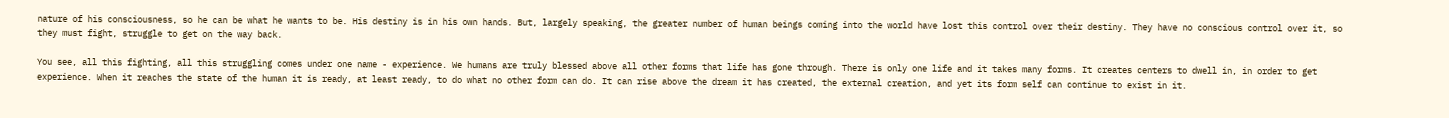nature of his consciousness, so he can be what he wants to be. His destiny is in his own hands. But, largely speaking, the greater number of human beings coming into the world have lost this control over their destiny. They have no conscious control over it, so they must fight, struggle to get on the way back.

You see, all this fighting, all this struggling comes under one name - experience. We humans are truly blessed above all other forms that life has gone through. There is only one life and it takes many forms. It creates centers to dwell in, in order to get experience. When it reaches the state of the human it is ready, at least ready, to do what no other form can do. It can rise above the dream it has created, the external creation, and yet its form self can continue to exist in it.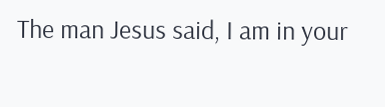The man Jesus said, I am in your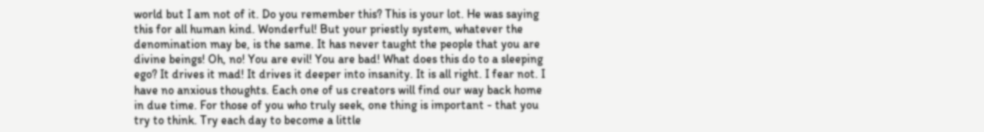world but I am not of it. Do you remember this? This is your lot. He was saying this for all human kind. Wonderful! But your priestly system, whatever the denomination may be, is the same. It has never taught the people that you are divine beings! Oh, no! You are evil! You are bad! What does this do to a sleeping ego? It drives it mad! It drives it deeper into insanity. It is all right. I fear not. I have no anxious thoughts. Each one of us creators will find our way back home in due time. For those of you who truly seek, one thing is important - that you try to think. Try each day to become a little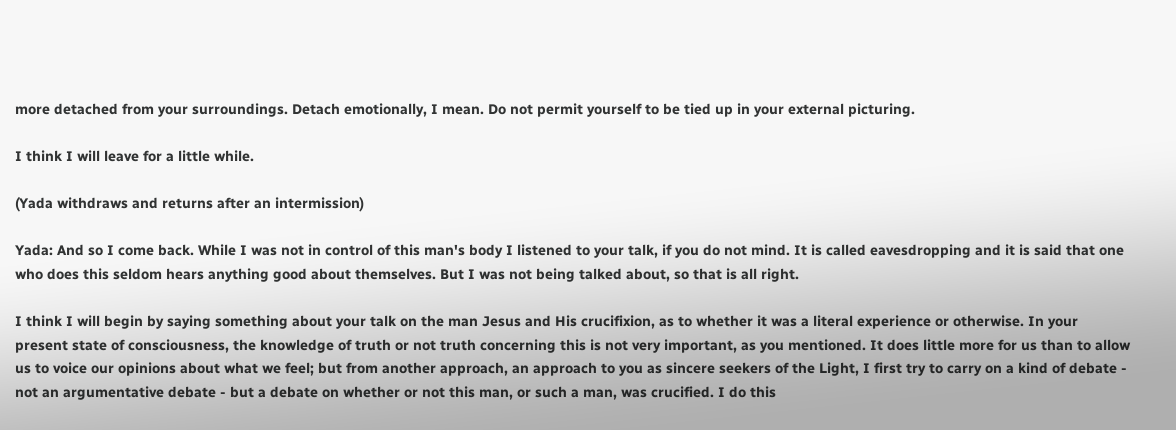more detached from your surroundings. Detach emotionally, I mean. Do not permit yourself to be tied up in your external picturing.

I think I will leave for a little while.

(Yada withdraws and returns after an intermission)

Yada: And so I come back. While I was not in control of this man's body I listened to your talk, if you do not mind. It is called eavesdropping and it is said that one who does this seldom hears anything good about themselves. But I was not being talked about, so that is all right.

I think I will begin by saying something about your talk on the man Jesus and His crucifixion, as to whether it was a literal experience or otherwise. In your present state of consciousness, the knowledge of truth or not truth concerning this is not very important, as you mentioned. It does little more for us than to allow us to voice our opinions about what we feel; but from another approach, an approach to you as sincere seekers of the Light, I first try to carry on a kind of debate - not an argumentative debate - but a debate on whether or not this man, or such a man, was crucified. I do this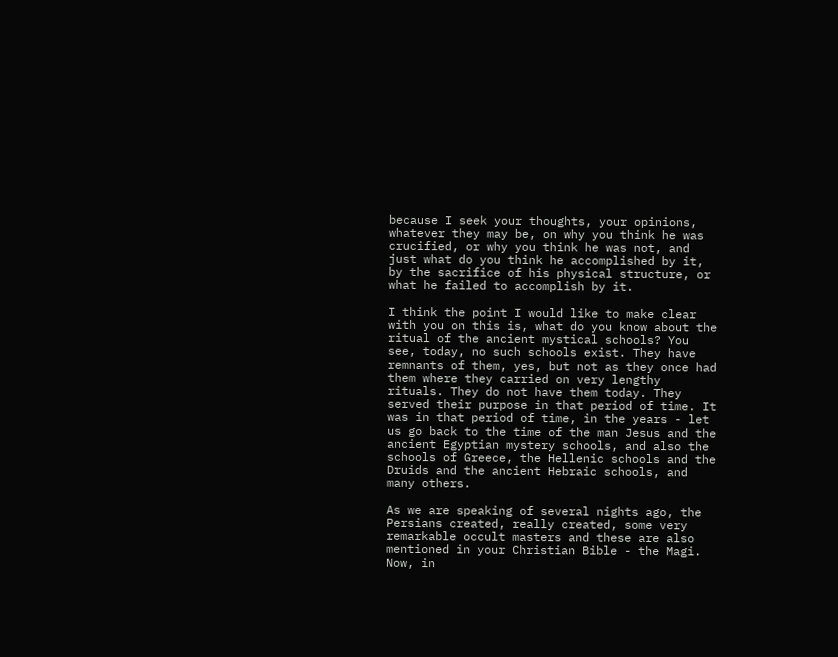because I seek your thoughts, your opinions, whatever they may be, on why you think he was crucified, or why you think he was not, and just what do you think he accomplished by it, by the sacrifice of his physical structure, or what he failed to accomplish by it.

I think the point I would like to make clear with you on this is, what do you know about the ritual of the ancient mystical schools? You see, today, no such schools exist. They have remnants of them, yes, but not as they once had them where they carried on very lengthy rituals. They do not have them today. They served their purpose in that period of time. It was in that period of time, in the years - let us go back to the time of the man Jesus and the ancient Egyptian mystery schools, and also the schools of Greece, the Hellenic schools and the Druids and the ancient Hebraic schools, and many others.

As we are speaking of several nights ago, the Persians created, really created, some very remarkable occult masters and these are also mentioned in your Christian Bible - the Magi. Now, in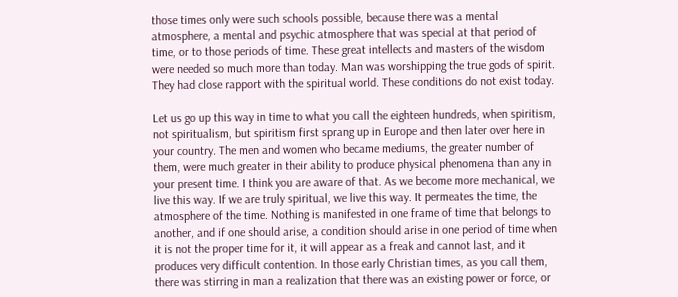those times only were such schools possible, because there was a mental atmosphere, a mental and psychic atmosphere that was special at that period of time, or to those periods of time. These great intellects and masters of the wisdom were needed so much more than today. Man was worshipping the true gods of spirit. They had close rapport with the spiritual world. These conditions do not exist today.

Let us go up this way in time to what you call the eighteen hundreds, when spiritism, not spiritualism, but spiritism first sprang up in Europe and then later over here in your country. The men and women who became mediums, the greater number of them, were much greater in their ability to produce physical phenomena than any in your present time. I think you are aware of that. As we become more mechanical, we live this way. If we are truly spiritual, we live this way. It permeates the time, the atmosphere of the time. Nothing is manifested in one frame of time that belongs to another, and if one should arise, a condition should arise in one period of time when it is not the proper time for it, it will appear as a freak and cannot last, and it produces very difficult contention. In those early Christian times, as you call them, there was stirring in man a realization that there was an existing power or force, or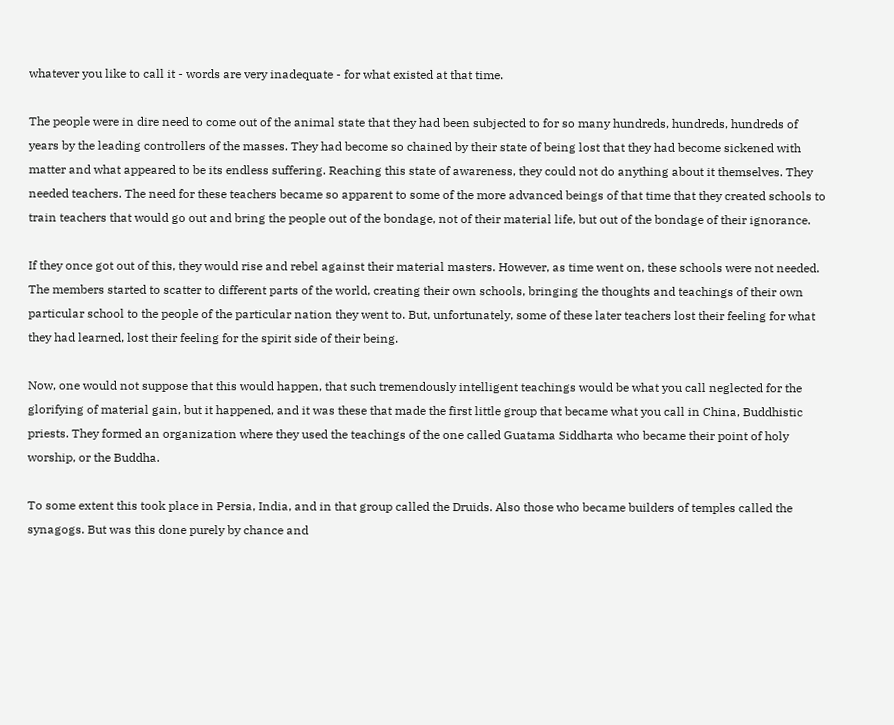whatever you like to call it - words are very inadequate - for what existed at that time.

The people were in dire need to come out of the animal state that they had been subjected to for so many hundreds, hundreds, hundreds of years by the leading controllers of the masses. They had become so chained by their state of being lost that they had become sickened with matter and what appeared to be its endless suffering. Reaching this state of awareness, they could not do anything about it themselves. They needed teachers. The need for these teachers became so apparent to some of the more advanced beings of that time that they created schools to train teachers that would go out and bring the people out of the bondage, not of their material life, but out of the bondage of their ignorance.

If they once got out of this, they would rise and rebel against their material masters. However, as time went on, these schools were not needed. The members started to scatter to different parts of the world, creating their own schools, bringing the thoughts and teachings of their own particular school to the people of the particular nation they went to. But, unfortunately, some of these later teachers lost their feeling for what they had learned, lost their feeling for the spirit side of their being.

Now, one would not suppose that this would happen, that such tremendously intelligent teachings would be what you call neglected for the glorifying of material gain, but it happened, and it was these that made the first little group that became what you call in China, Buddhistic priests. They formed an organization where they used the teachings of the one called Guatama Siddharta who became their point of holy worship, or the Buddha.

To some extent this took place in Persia, India, and in that group called the Druids. Also those who became builders of temples called the synagogs. But was this done purely by chance and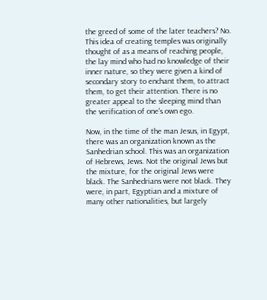the greed of some of the later teachers? No. This idea of creating temples was originally thought of as a means of reaching people, the lay mind who had no knowledge of their inner nature, so they were given a kind of secondary story to enchant them, to attract them, to get their attention. There is no greater appeal to the sleeping mind than the verification of one's own ego.

Now, in the time of the man Jesus, in Egypt, there was an organization known as the Sanhedrian school. This was an organization of Hebrews, Jews. Not the original Jews but the mixture, for the original Jews were black. The Sanhedrians were not black. They were, in part, Egyptian and a mixture of many other nationalities, but largely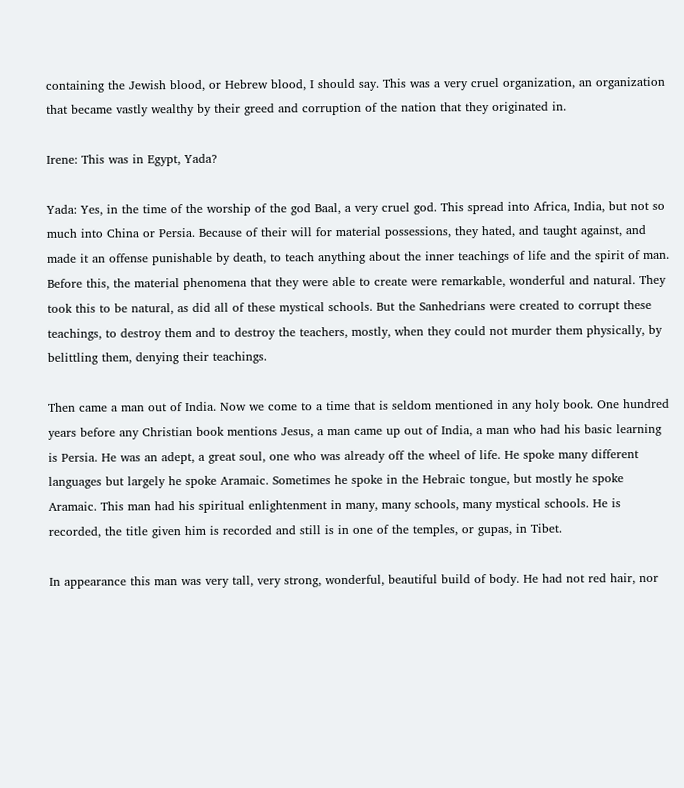containing the Jewish blood, or Hebrew blood, I should say. This was a very cruel organization, an organization that became vastly wealthy by their greed and corruption of the nation that they originated in.

Irene: This was in Egypt, Yada?

Yada: Yes, in the time of the worship of the god Baal, a very cruel god. This spread into Africa, India, but not so much into China or Persia. Because of their will for material possessions, they hated, and taught against, and made it an offense punishable by death, to teach anything about the inner teachings of life and the spirit of man. Before this, the material phenomena that they were able to create were remarkable, wonderful and natural. They took this to be natural, as did all of these mystical schools. But the Sanhedrians were created to corrupt these teachings, to destroy them and to destroy the teachers, mostly, when they could not murder them physically, by belittling them, denying their teachings.

Then came a man out of India. Now we come to a time that is seldom mentioned in any holy book. One hundred years before any Christian book mentions Jesus, a man came up out of India, a man who had his basic learning is Persia. He was an adept, a great soul, one who was already off the wheel of life. He spoke many different languages but largely he spoke Aramaic. Sometimes he spoke in the Hebraic tongue, but mostly he spoke Aramaic. This man had his spiritual enlightenment in many, many schools, many mystical schools. He is recorded, the title given him is recorded and still is in one of the temples, or gupas, in Tibet.

In appearance this man was very tall, very strong, wonderful, beautiful build of body. He had not red hair, nor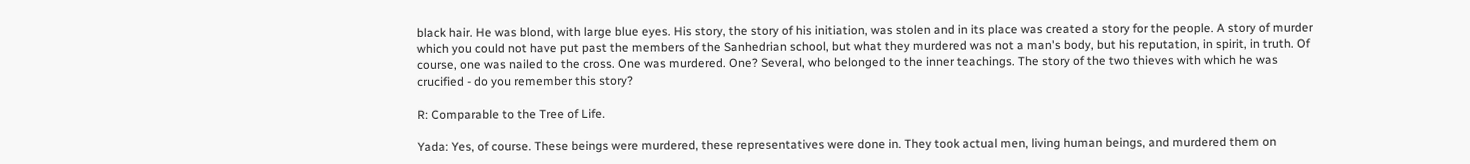black hair. He was blond, with large blue eyes. His story, the story of his initiation, was stolen and in its place was created a story for the people. A story of murder which you could not have put past the members of the Sanhedrian school, but what they murdered was not a man's body, but his reputation, in spirit, in truth. Of course, one was nailed to the cross. One was murdered. One? Several, who belonged to the inner teachings. The story of the two thieves with which he was crucified - do you remember this story?

R: Comparable to the Tree of Life.

Yada: Yes, of course. These beings were murdered, these representatives were done in. They took actual men, living human beings, and murdered them on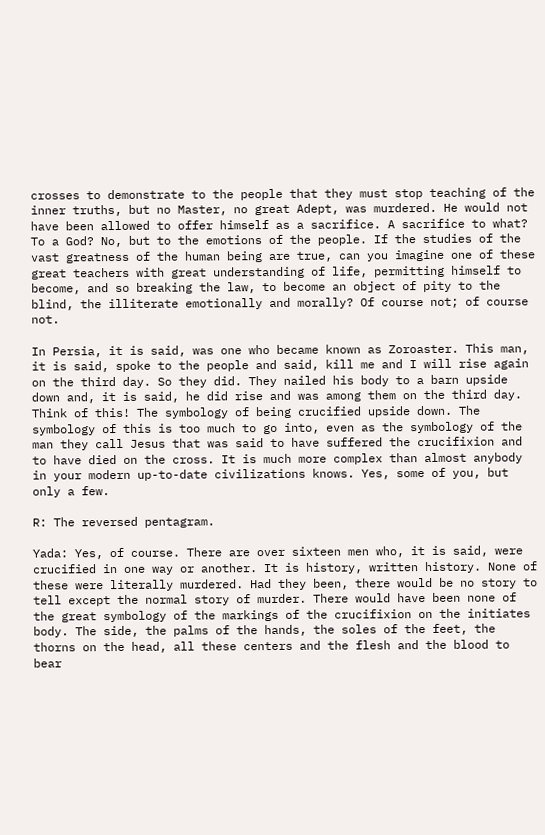crosses to demonstrate to the people that they must stop teaching of the inner truths, but no Master, no great Adept, was murdered. He would not have been allowed to offer himself as a sacrifice. A sacrifice to what? To a God? No, but to the emotions of the people. If the studies of the vast greatness of the human being are true, can you imagine one of these great teachers with great understanding of life, permitting himself to become, and so breaking the law, to become an object of pity to the blind, the illiterate emotionally and morally? Of course not; of course not.

In Persia, it is said, was one who became known as Zoroaster. This man, it is said, spoke to the people and said, kill me and I will rise again on the third day. So they did. They nailed his body to a barn upside down and, it is said, he did rise and was among them on the third day. Think of this! The symbology of being crucified upside down. The symbology of this is too much to go into, even as the symbology of the man they call Jesus that was said to have suffered the crucifixion and to have died on the cross. It is much more complex than almost anybody in your modern up-to-date civilizations knows. Yes, some of you, but only a few.

R: The reversed pentagram.

Yada: Yes, of course. There are over sixteen men who, it is said, were crucified in one way or another. It is history, written history. None of these were literally murdered. Had they been, there would be no story to tell except the normal story of murder. There would have been none of the great symbology of the markings of the crucifixion on the initiates body. The side, the palms of the hands, the soles of the feet, the thorns on the head, all these centers and the flesh and the blood to bear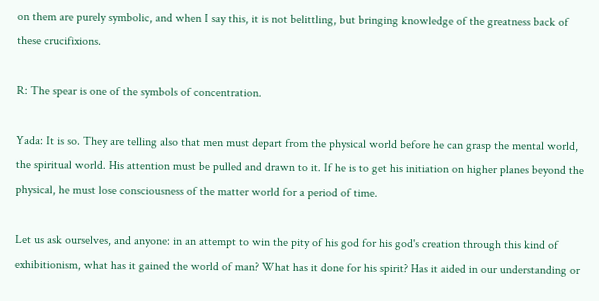on them are purely symbolic, and when I say this, it is not belittling, but bringing knowledge of the greatness back of these crucifixions.

R: The spear is one of the symbols of concentration.

Yada: It is so. They are telling also that men must depart from the physical world before he can grasp the mental world, the spiritual world. His attention must be pulled and drawn to it. If he is to get his initiation on higher planes beyond the physical, he must lose consciousness of the matter world for a period of time.

Let us ask ourselves, and anyone: in an attempt to win the pity of his god for his god's creation through this kind of exhibitionism, what has it gained the world of man? What has it done for his spirit? Has it aided in our understanding or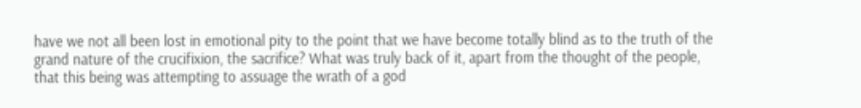have we not all been lost in emotional pity to the point that we have become totally blind as to the truth of the grand nature of the crucifixion, the sacrifice? What was truly back of it, apart from the thought of the people, that this being was attempting to assuage the wrath of a god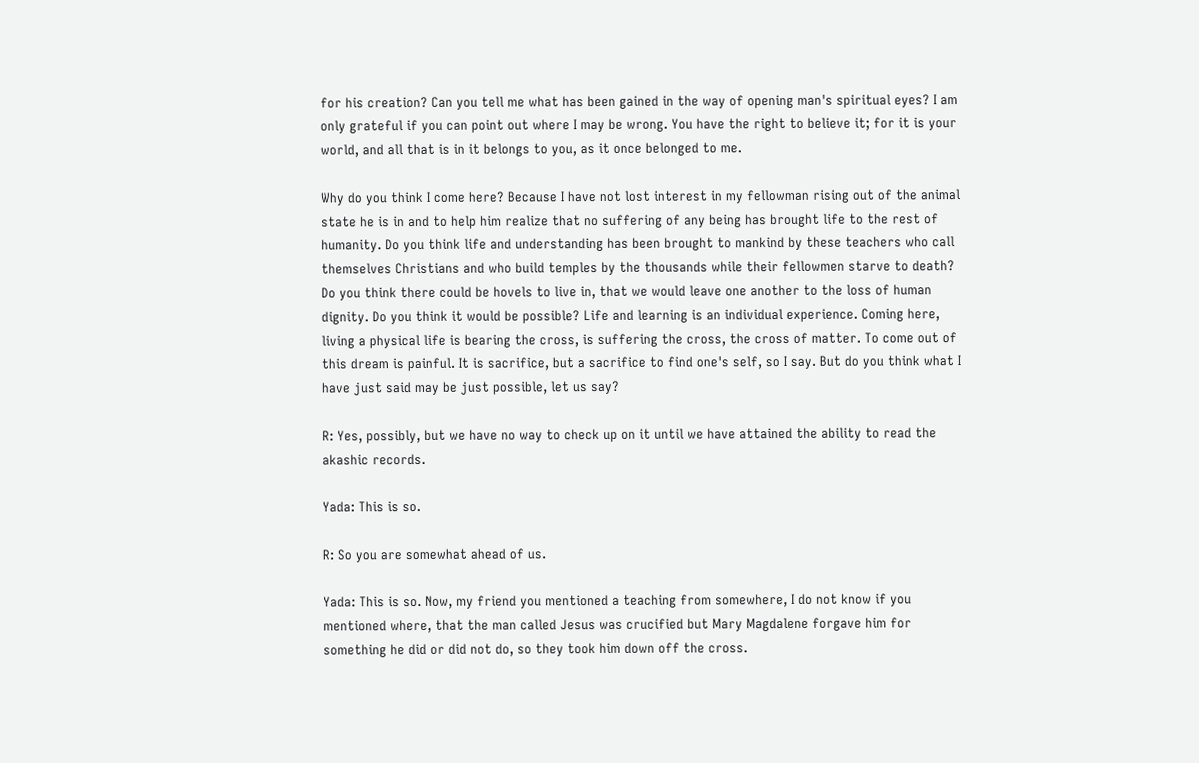for his creation? Can you tell me what has been gained in the way of opening man's spiritual eyes? I am only grateful if you can point out where I may be wrong. You have the right to believe it; for it is your world, and all that is in it belongs to you, as it once belonged to me.

Why do you think I come here? Because I have not lost interest in my fellowman rising out of the animal state he is in and to help him realize that no suffering of any being has brought life to the rest of humanity. Do you think life and understanding has been brought to mankind by these teachers who call themselves Christians and who build temples by the thousands while their fellowmen starve to death? Do you think there could be hovels to live in, that we would leave one another to the loss of human dignity. Do you think it would be possible? Life and learning is an individual experience. Coming here, living a physical life is bearing the cross, is suffering the cross, the cross of matter. To come out of this dream is painful. It is sacrifice, but a sacrifice to find one's self, so I say. But do you think what I have just said may be just possible, let us say?

R: Yes, possibly, but we have no way to check up on it until we have attained the ability to read the akashic records.

Yada: This is so.

R: So you are somewhat ahead of us.

Yada: This is so. Now, my friend you mentioned a teaching from somewhere, I do not know if you mentioned where, that the man called Jesus was crucified but Mary Magdalene forgave him for something he did or did not do, so they took him down off the cross.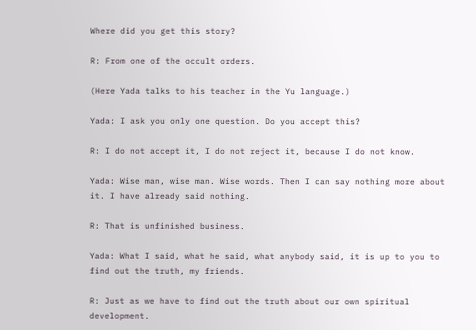Where did you get this story?

R: From one of the occult orders.

(Here Yada talks to his teacher in the Yu language.)

Yada: I ask you only one question. Do you accept this?

R: I do not accept it, I do not reject it, because I do not know.

Yada: Wise man, wise man. Wise words. Then I can say nothing more about it. I have already said nothing.

R: That is unfinished business.

Yada: What I said, what he said, what anybody said, it is up to you to find out the truth, my friends.

R: Just as we have to find out the truth about our own spiritual development.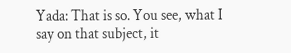Yada: That is so. You see, what I say on that subject, it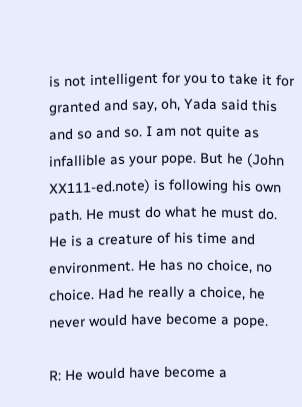is not intelligent for you to take it for granted and say, oh, Yada said this and so and so. I am not quite as infallible as your pope. But he (John XX111-ed.note) is following his own path. He must do what he must do. He is a creature of his time and environment. He has no choice, no choice. Had he really a choice, he never would have become a pope.

R: He would have become a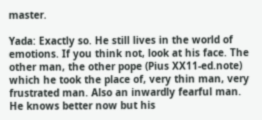master.

Yada: Exactly so. He still lives in the world of emotions. If you think not, look at his face. The other man, the other pope (Pius XX11-ed.note) which he took the place of, very thin man, very frustrated man. Also an inwardly fearful man. He knows better now but his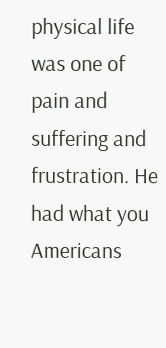physical life was one of pain and suffering and frustration. He had what you Americans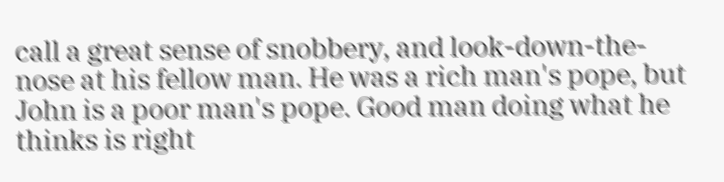call a great sense of snobbery, and look-down-the-nose at his fellow man. He was a rich man's pope, but John is a poor man's pope. Good man doing what he thinks is right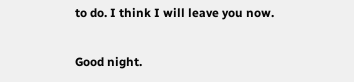to do. I think I will leave you now.

Good night.